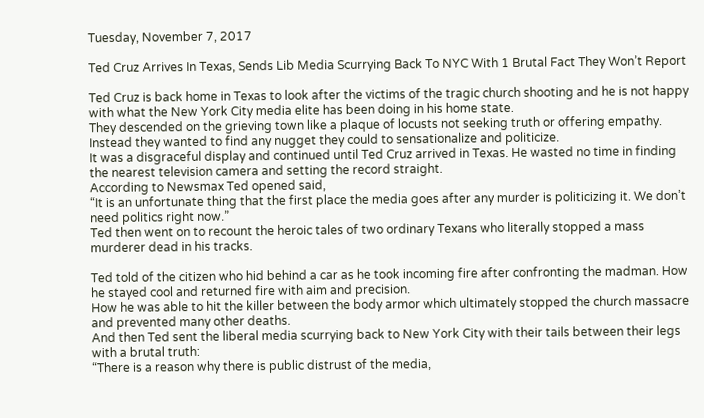Tuesday, November 7, 2017

Ted Cruz Arrives In Texas, Sends Lib Media Scurrying Back To NYC With 1 Brutal Fact They Won’t Report

Ted Cruz is back home in Texas to look after the victims of the tragic church shooting and he is not happy with what the New York City media elite has been doing in his home state.
They descended on the grieving town like a plaque of locusts not seeking truth or offering empathy.
Instead they wanted to find any nugget they could to sensationalize and politicize.
It was a disgraceful display and continued until Ted Cruz arrived in Texas. He wasted no time in finding the nearest television camera and setting the record straight.
According to Newsmax Ted opened said,
“It is an unfortunate thing that the first place the media goes after any murder is politicizing it. We don’t need politics right now.”
Ted then went on to recount the heroic tales of two ordinary Texans who literally stopped a mass murderer dead in his tracks.

Ted told of the citizen who hid behind a car as he took incoming fire after confronting the madman. How he stayed cool and returned fire with aim and precision.
How he was able to hit the killer between the body armor which ultimately stopped the church massacre and prevented many other deaths.
And then Ted sent the liberal media scurrying back to New York City with their tails between their legs with a brutal truth:
“There is a reason why there is public distrust of the media,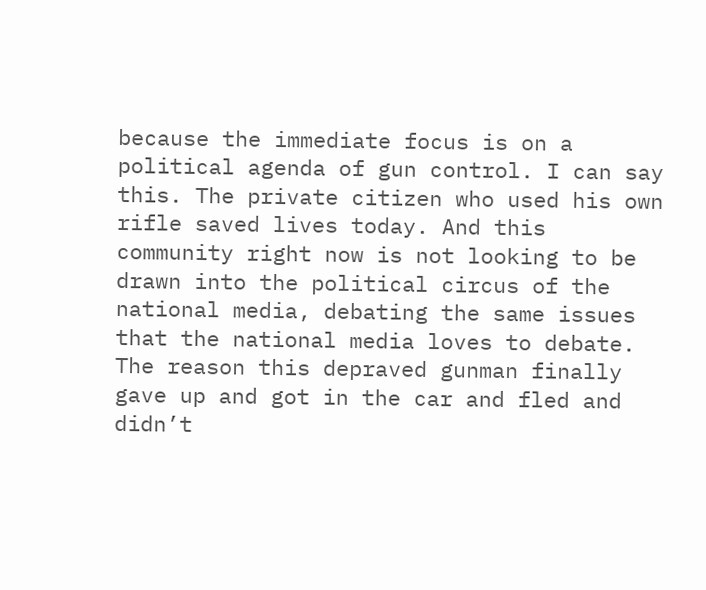because the immediate focus is on a political agenda of gun control. I can say this. The private citizen who used his own rifle saved lives today. And this community right now is not looking to be drawn into the political circus of the national media, debating the same issues that the national media loves to debate. The reason this depraved gunman finally gave up and got in the car and fled and didn’t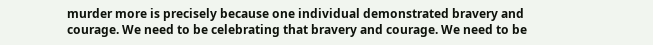murder more is precisely because one individual demonstrated bravery and courage. We need to be celebrating that bravery and courage. We need to be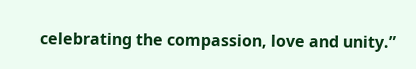celebrating the compassion, love and unity.”